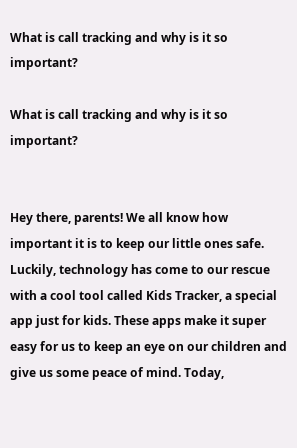What is call tracking and why is it so important?

What is call tracking and why is it so important?


Hey there, parents! We all know how important it is to keep our little ones safe. Luckily, technology has come to our rescue with a cool tool called Kids Tracker, a special app just for kids. These apps make it super easy for us to keep an eye on our children and give us some peace of mind. Today,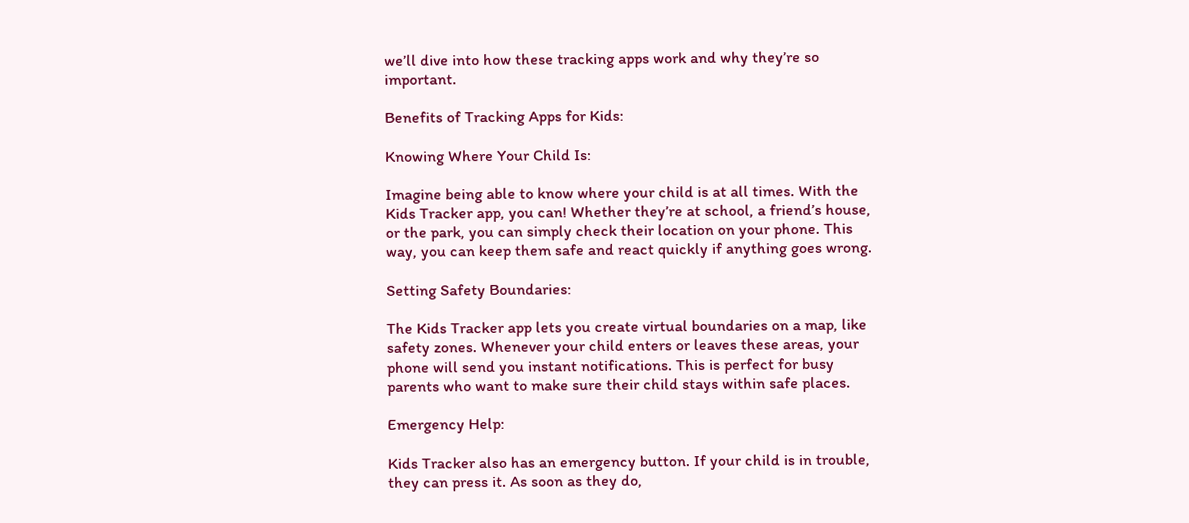we’ll dive into how these tracking apps work and why they’re so important.

Benefits of Tracking Apps for Kids:

Knowing Where Your Child Is:

Imagine being able to know where your child is at all times. With the Kids Tracker app, you can! Whether they’re at school, a friend’s house, or the park, you can simply check their location on your phone. This way, you can keep them safe and react quickly if anything goes wrong.

Setting Safety Boundaries:

The Kids Tracker app lets you create virtual boundaries on a map, like safety zones. Whenever your child enters or leaves these areas, your phone will send you instant notifications. This is perfect for busy parents who want to make sure their child stays within safe places.

Emergency Help:

Kids Tracker also has an emergency button. If your child is in trouble, they can press it. As soon as they do,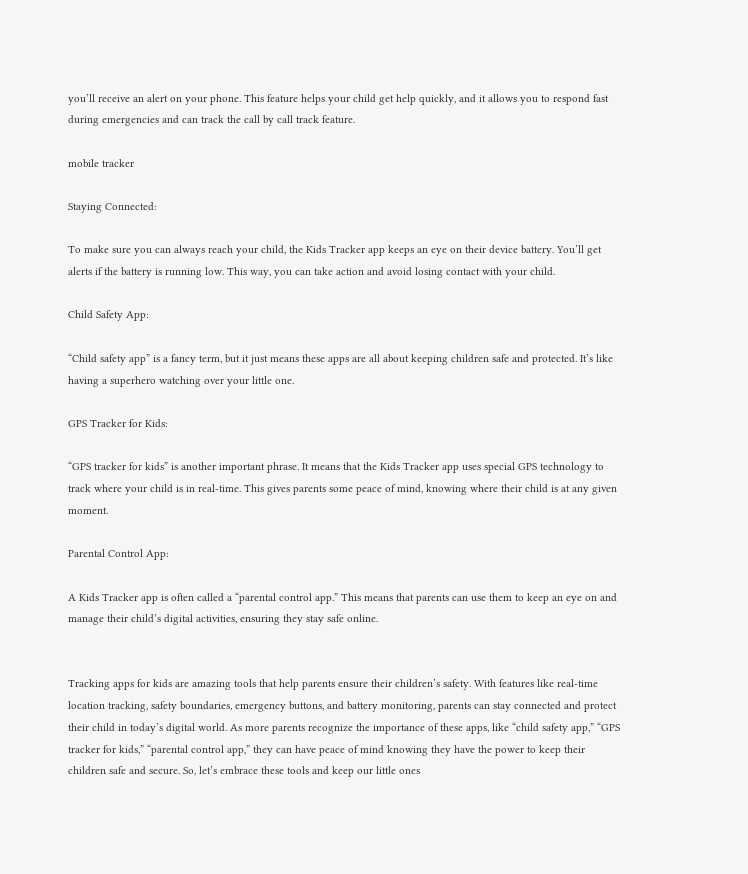you’ll receive an alert on your phone. This feature helps your child get help quickly, and it allows you to respond fast during emergencies and can track the call by call track feature.

mobile tracker

Staying Connected:

To make sure you can always reach your child, the Kids Tracker app keeps an eye on their device battery. You’ll get alerts if the battery is running low. This way, you can take action and avoid losing contact with your child.

Child Safety App:

“Child safety app” is a fancy term, but it just means these apps are all about keeping children safe and protected. It’s like having a superhero watching over your little one.

GPS Tracker for Kids:

“GPS tracker for kids” is another important phrase. It means that the Kids Tracker app uses special GPS technology to track where your child is in real-time. This gives parents some peace of mind, knowing where their child is at any given moment.

Parental Control App:

A Kids Tracker app is often called a “parental control app.” This means that parents can use them to keep an eye on and manage their child’s digital activities, ensuring they stay safe online.


Tracking apps for kids are amazing tools that help parents ensure their children’s safety. With features like real-time location tracking, safety boundaries, emergency buttons, and battery monitoring, parents can stay connected and protect their child in today’s digital world. As more parents recognize the importance of these apps, like “child safety app,” “GPS tracker for kids,” “parental control app,” they can have peace of mind knowing they have the power to keep their children safe and secure. So, let’s embrace these tools and keep our little ones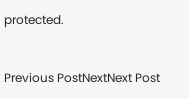protected.


Previous PostNextNext Post